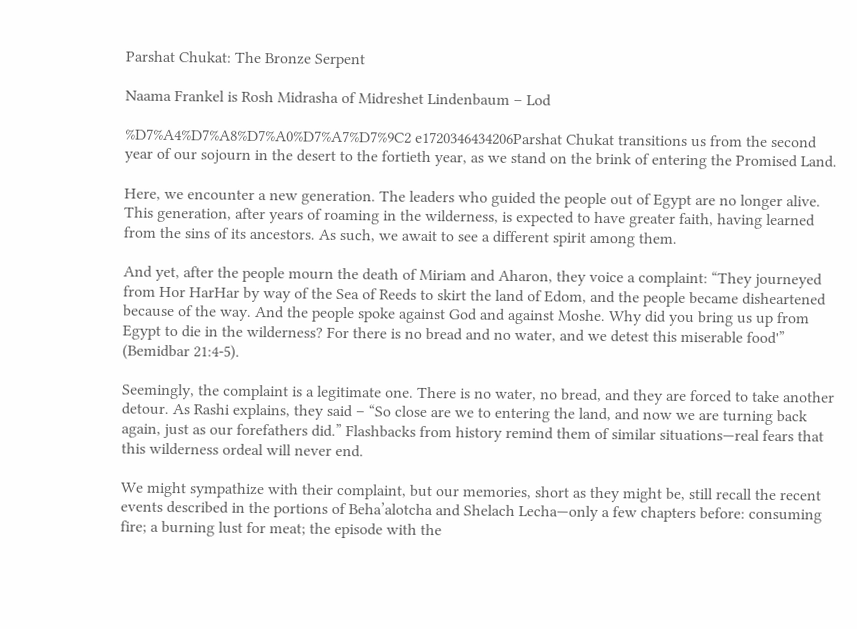Parshat Chukat: The Bronze Serpent

Naama Frankel is Rosh Midrasha of Midreshet Lindenbaum – Lod

%D7%A4%D7%A8%D7%A0%D7%A7%D7%9C2 e1720346434206Parshat Chukat transitions us from the second year of our sojourn in the desert to the fortieth year, as we stand on the brink of entering the Promised Land.

Here, we encounter a new generation. The leaders who guided the people out of Egypt are no longer alive. This generation, after years of roaming in the wilderness, is expected to have greater faith, having learned from the sins of its ancestors. As such, we await to see a different spirit among them.

And yet, after the people mourn the death of Miriam and Aharon, they voice a complaint: “They journeyed from Hor HarHar by way of the Sea of Reeds to skirt the land of Edom, and the people became disheartened because of the way. And the people spoke against God and against Moshe. Why did you bring us up from Egypt to die in the wilderness? For there is no bread and no water, and we detest this miserable food'” (Bemidbar 21:4-5).

Seemingly, the complaint is a legitimate one. There is no water, no bread, and they are forced to take another detour. As Rashi explains, they said – “So close are we to entering the land, and now we are turning back again, just as our forefathers did.” Flashbacks from history remind them of similar situations—real fears that this wilderness ordeal will never end.

We might sympathize with their complaint, but our memories, short as they might be, still recall the recent events described in the portions of Beha’alotcha and Shelach Lecha—only a few chapters before: consuming fire; a burning lust for meat; the episode with the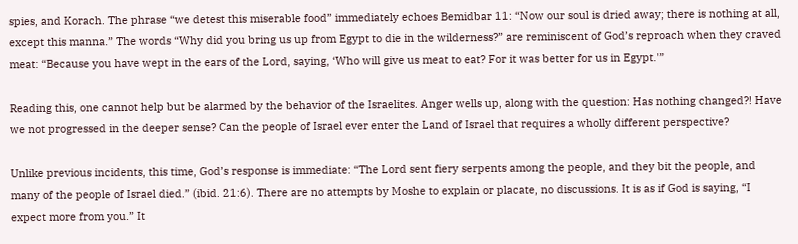spies, and Korach. The phrase “we detest this miserable food” immediately echoes Bemidbar 11: “Now our soul is dried away; there is nothing at all, except this manna.” The words “Why did you bring us up from Egypt to die in the wilderness?” are reminiscent of God’s reproach when they craved meat: “Because you have wept in the ears of the Lord, saying, ‘Who will give us meat to eat? For it was better for us in Egypt.'”

Reading this, one cannot help but be alarmed by the behavior of the Israelites. Anger wells up, along with the question: Has nothing changed?! Have we not progressed in the deeper sense? Can the people of Israel ever enter the Land of Israel that requires a wholly different perspective?

Unlike previous incidents, this time, God’s response is immediate: “The Lord sent fiery serpents among the people, and they bit the people, and many of the people of Israel died.” (ibid. 21:6). There are no attempts by Moshe to explain or placate, no discussions. It is as if God is saying, “I expect more from you.” It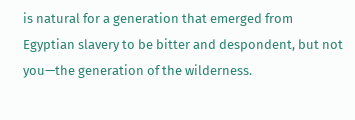is natural for a generation that emerged from Egyptian slavery to be bitter and despondent, but not you—the generation of the wilderness.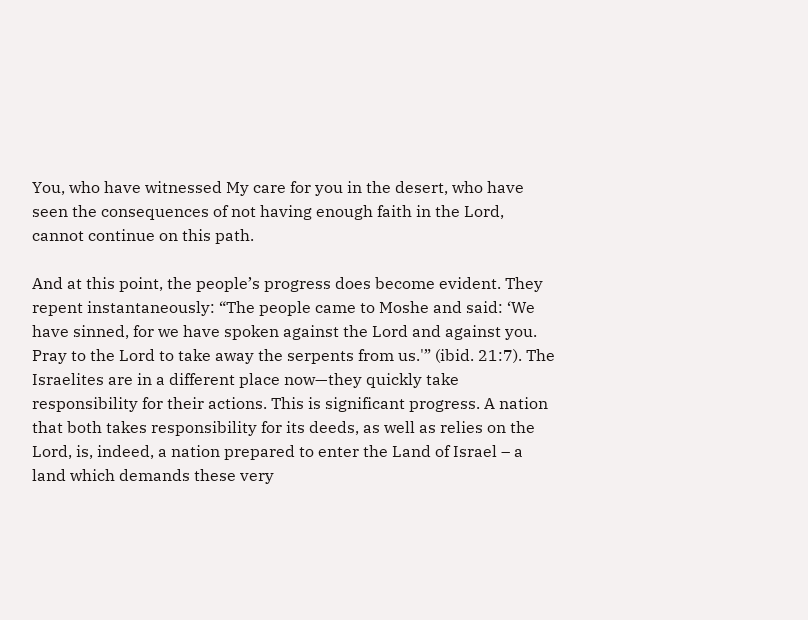You, who have witnessed My care for you in the desert, who have seen the consequences of not having enough faith in the Lord, cannot continue on this path.

And at this point, the people’s progress does become evident. They repent instantaneously: “The people came to Moshe and said: ‘We have sinned, for we have spoken against the Lord and against you. Pray to the Lord to take away the serpents from us.'” (ibid. 21:7). The Israelites are in a different place now—they quickly take responsibility for their actions. This is significant progress. A nation that both takes responsibility for its deeds, as well as relies on the Lord, is, indeed, a nation prepared to enter the Land of Israel – a land which demands these very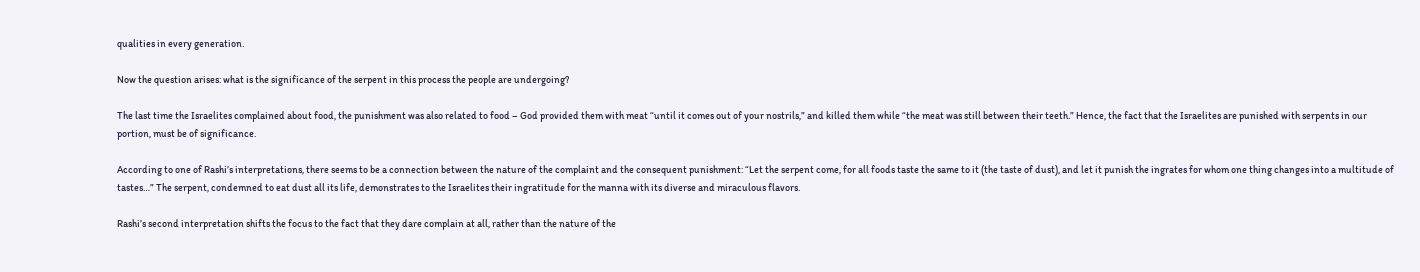qualities in every generation.

Now the question arises: what is the significance of the serpent in this process the people are undergoing?

The last time the Israelites complained about food, the punishment was also related to food – God provided them with meat “until it comes out of your nostrils,” and killed them while “the meat was still between their teeth.” Hence, the fact that the Israelites are punished with serpents in our portion, must be of significance.

According to one of Rashi’s interpretations, there seems to be a connection between the nature of the complaint and the consequent punishment: “Let the serpent come, for all foods taste the same to it (the taste of dust), and let it punish the ingrates for whom one thing changes into a multitude of tastes…” The serpent, condemned to eat dust all its life, demonstrates to the Israelites their ingratitude for the manna with its diverse and miraculous flavors.

Rashi’s second interpretation shifts the focus to the fact that they dare complain at all, rather than the nature of the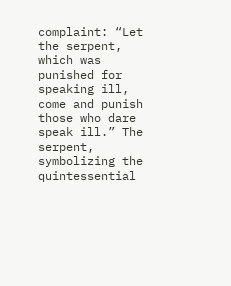complaint: “Let the serpent, which was punished for speaking ill, come and punish those who dare speak ill.” The serpent, symbolizing the quintessential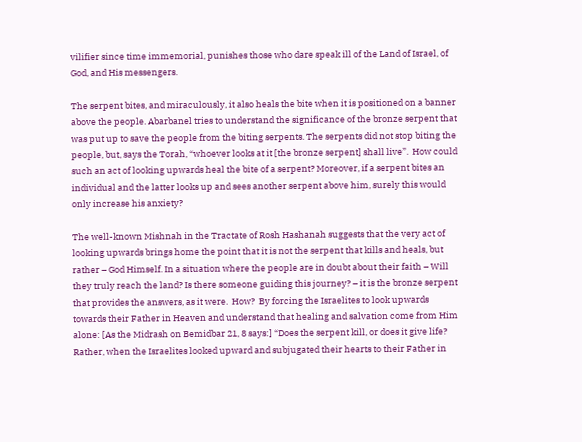vilifier since time immemorial, punishes those who dare speak ill of the Land of Israel, of God, and His messengers.

The serpent bites, and miraculously, it also heals the bite when it is positioned on a banner above the people. Abarbanel tries to understand the significance of the bronze serpent that was put up to save the people from the biting serpents. The serpents did not stop biting the people, but, says the Torah, “whoever looks at it [the bronze serpent] shall live”.  How could such an act of looking upwards heal the bite of a serpent? Moreover, if a serpent bites an individual and the latter looks up and sees another serpent above him, surely this would only increase his anxiety?

The well-known Mishnah in the Tractate of Rosh Hashanah suggests that the very act of looking upwards brings home the point that it is not the serpent that kills and heals, but rather – God Himself. In a situation where the people are in doubt about their faith – Will they truly reach the land? Is there someone guiding this journey? – it is the bronze serpent that provides the answers, as it were.  How?  By forcing the Israelites to look upwards towards their Father in Heaven and understand that healing and salvation come from Him alone: [As the Midrash on Bemidbar 21, 8 says:] “Does the serpent kill, or does it give life? Rather, when the Israelites looked upward and subjugated their hearts to their Father in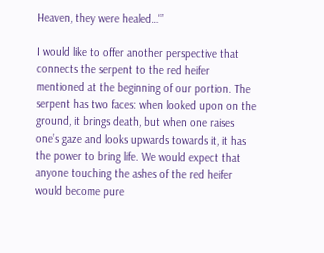Heaven, they were healed…'”

I would like to offer another perspective that connects the serpent to the red heifer mentioned at the beginning of our portion. The serpent has two faces: when looked upon on the ground, it brings death, but when one raises one’s gaze and looks upwards towards it, it has the power to bring life. We would expect that anyone touching the ashes of the red heifer would become pure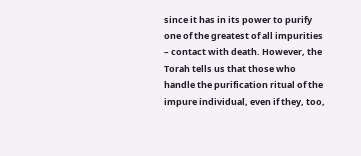since it has in its power to purify one of the greatest of all impurities – contact with death. However, the Torah tells us that those who handle the purification ritual of the impure individual, even if they, too,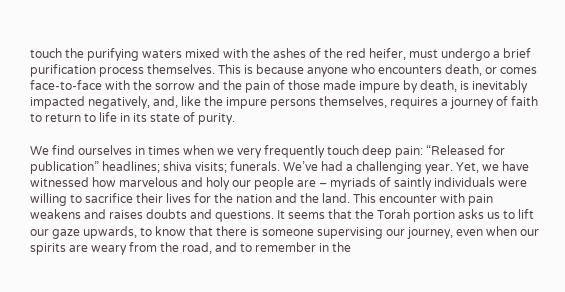touch the purifying waters mixed with the ashes of the red heifer, must undergo a brief purification process themselves. This is because anyone who encounters death, or comes face-to-face with the sorrow and the pain of those made impure by death, is inevitably impacted negatively, and, like the impure persons themselves, requires a journey of faith to return to life in its state of purity.

We find ourselves in times when we very frequently touch deep pain: “Released for publication” headlines; shiva visits; funerals. We’ve had a challenging year. Yet, we have witnessed how marvelous and holy our people are – myriads of saintly individuals were willing to sacrifice their lives for the nation and the land. This encounter with pain weakens and raises doubts and questions. It seems that the Torah portion asks us to lift our gaze upwards, to know that there is someone supervising our journey, even when our spirits are weary from the road, and to remember in the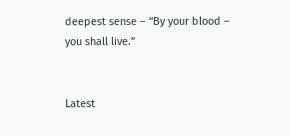deepest sense – “By your blood – you shall live.”


Latest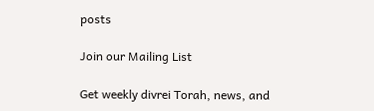posts

Join our Mailing List

Get weekly divrei Torah, news, and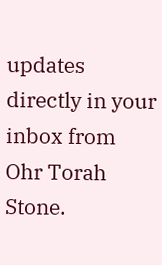updates directly in your inbox from Ohr Torah Stone.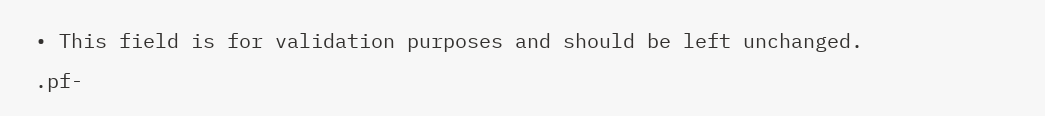• This field is for validation purposes and should be left unchanged.
.pf-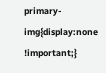primary-img{display:none !important;}